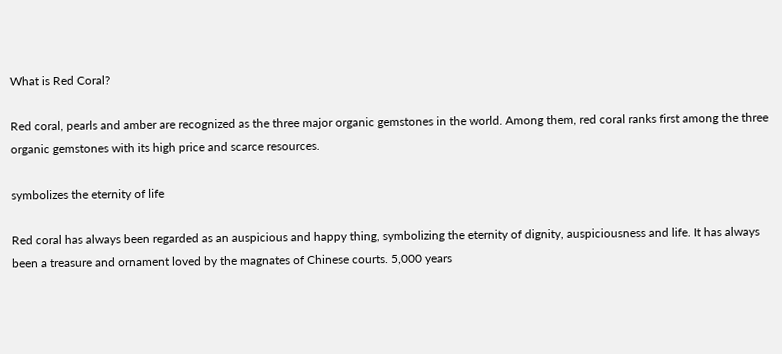What is Red Coral?

Red coral, pearls and amber are recognized as the three major organic gemstones in the world. Among them, red coral ranks first among the three organic gemstones with its high price and scarce resources.

symbolizes the eternity of life

Red coral has always been regarded as an auspicious and happy thing, symbolizing the eternity of dignity, auspiciousness and life. It has always been a treasure and ornament loved by the magnates of Chinese courts. 5,000 years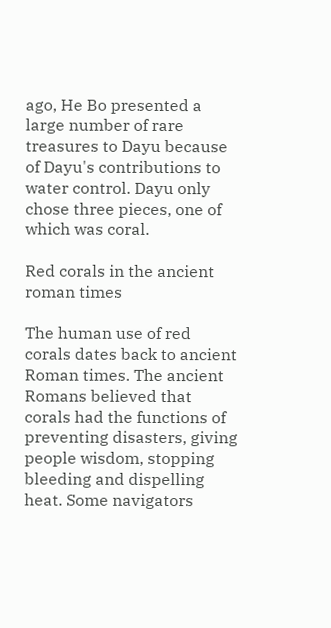ago, He Bo presented a large number of rare treasures to Dayu because of Dayu's contributions to water control. Dayu only chose three pieces, one of which was coral.

Red corals in the ancient roman times

The human use of red corals dates back to ancient Roman times. The ancient Romans believed that corals had the functions of preventing disasters, giving people wisdom, stopping bleeding and dispelling heat. Some navigators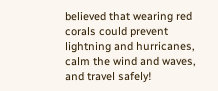believed that wearing red corals could prevent lightning and hurricanes, calm the wind and waves, and travel safely!